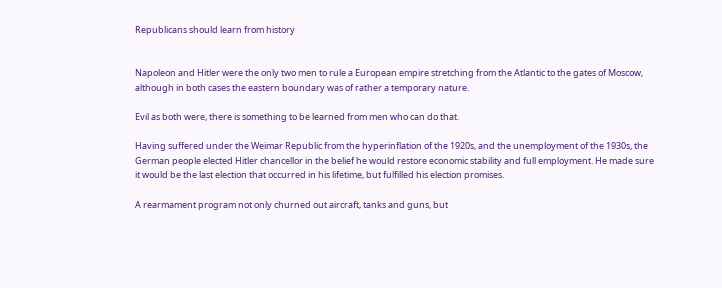Republicans should learn from history


Napoleon and Hitler were the only two men to rule a European empire stretching from the Atlantic to the gates of Moscow, although in both cases the eastern boundary was of rather a temporary nature.

Evil as both were, there is something to be learned from men who can do that.

Having suffered under the Weimar Republic from the hyperinflation of the 1920s, and the unemployment of the 1930s, the German people elected Hitler chancellor in the belief he would restore economic stability and full employment. He made sure it would be the last election that occurred in his lifetime, but fulfilled his election promises.

A rearmament program not only churned out aircraft, tanks and guns, but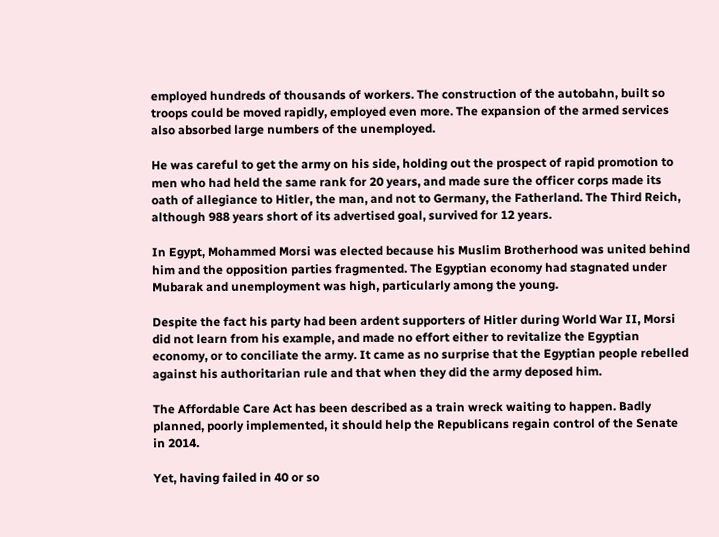employed hundreds of thousands of workers. The construction of the autobahn, built so troops could be moved rapidly, employed even more. The expansion of the armed services also absorbed large numbers of the unemployed.

He was careful to get the army on his side, holding out the prospect of rapid promotion to men who had held the same rank for 20 years, and made sure the officer corps made its oath of allegiance to Hitler, the man, and not to Germany, the Fatherland. The Third Reich, although 988 years short of its advertised goal, survived for 12 years.

In Egypt, Mohammed Morsi was elected because his Muslim Brotherhood was united behind him and the opposition parties fragmented. The Egyptian economy had stagnated under Mubarak and unemployment was high, particularly among the young.

Despite the fact his party had been ardent supporters of Hitler during World War II, Morsi did not learn from his example, and made no effort either to revitalize the Egyptian economy, or to conciliate the army. It came as no surprise that the Egyptian people rebelled against his authoritarian rule and that when they did the army deposed him.

The Affordable Care Act has been described as a train wreck waiting to happen. Badly planned, poorly implemented, it should help the Republicans regain control of the Senate in 2014.

Yet, having failed in 40 or so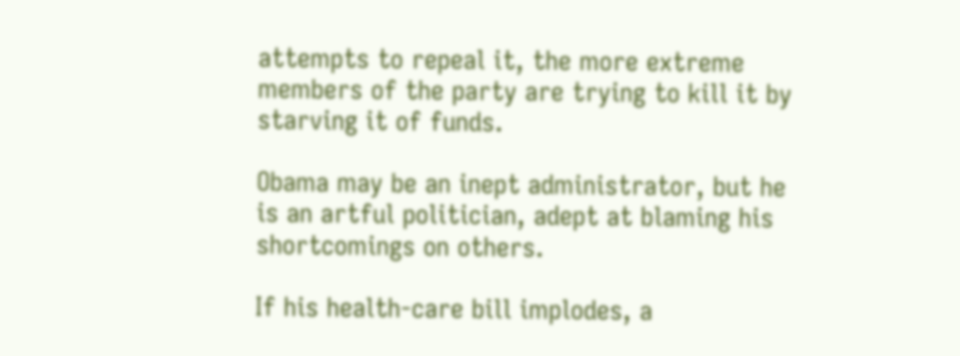attempts to repeal it, the more extreme members of the party are trying to kill it by starving it of funds.

Obama may be an inept administrator, but he is an artful politician, adept at blaming his shortcomings on others.

If his health-care bill implodes, a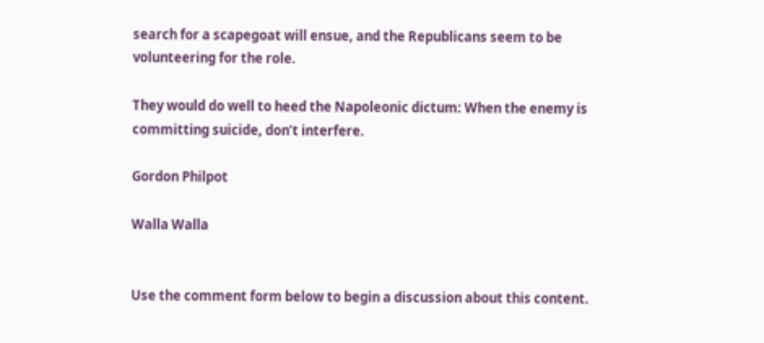search for a scapegoat will ensue, and the Republicans seem to be volunteering for the role.

They would do well to heed the Napoleonic dictum: When the enemy is committing suicide, don’t interfere.

Gordon Philpot

Walla Walla


Use the comment form below to begin a discussion about this content.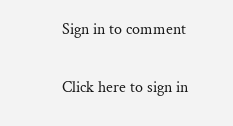Sign in to comment

Click here to sign in